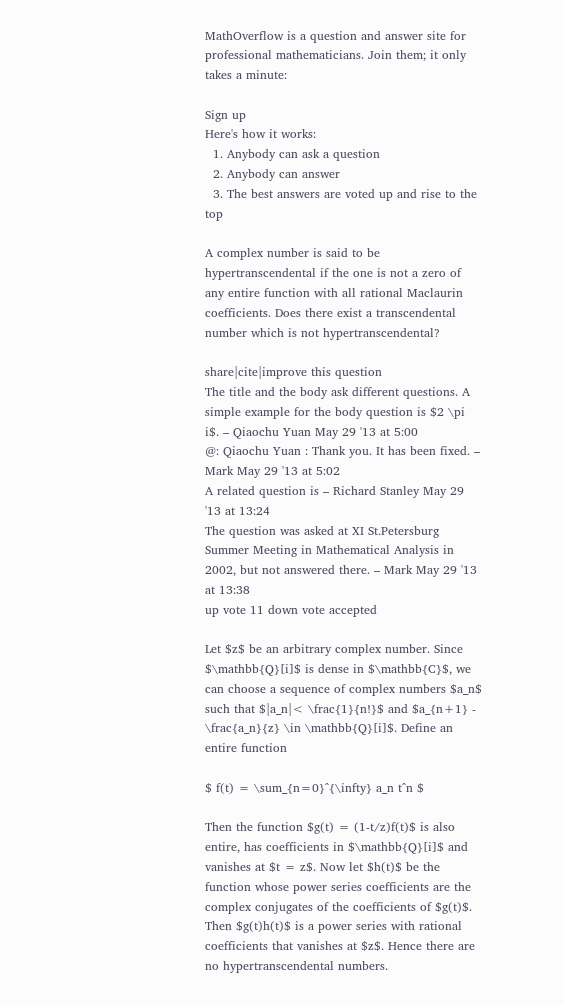MathOverflow is a question and answer site for professional mathematicians. Join them; it only takes a minute:

Sign up
Here's how it works:
  1. Anybody can ask a question
  2. Anybody can answer
  3. The best answers are voted up and rise to the top

A complex number is said to be hypertranscendental if the one is not a zero of any entire function with all rational Maclaurin coefficients. Does there exist a transcendental number which is not hypertranscendental?

share|cite|improve this question
The title and the body ask different questions. A simple example for the body question is $2 \pi i$. – Qiaochu Yuan May 29 '13 at 5:00
@: Qiaochu Yuan : Thank you. It has been fixed. – Mark May 29 '13 at 5:02
A related question is – Richard Stanley May 29 '13 at 13:24
The question was asked at XI St.Petersburg Summer Meeting in Mathematical Analysis in 2002, but not answered there. – Mark May 29 '13 at 13:38
up vote 11 down vote accepted

Let $z$ be an arbitrary complex number. Since $\mathbb{Q}[i]$ is dense in $\mathbb{C}$, we can choose a sequence of complex numbers $a_n$ such that $|a_n|< \frac{1}{n!}$ and $a_{n+1} - \frac{a_n}{z} \in \mathbb{Q}[i]$. Define an entire function

$ f(t) = \sum_{n=0}^{\infty} a_n t^n $

Then the function $g(t) = (1-t/z)f(t)$ is also entire, has coefficients in $\mathbb{Q}[i]$ and vanishes at $t = z$. Now let $h(t)$ be the function whose power series coefficients are the complex conjugates of the coefficients of $g(t)$. Then $g(t)h(t)$ is a power series with rational coefficients that vanishes at $z$. Hence there are no hypertranscendental numbers.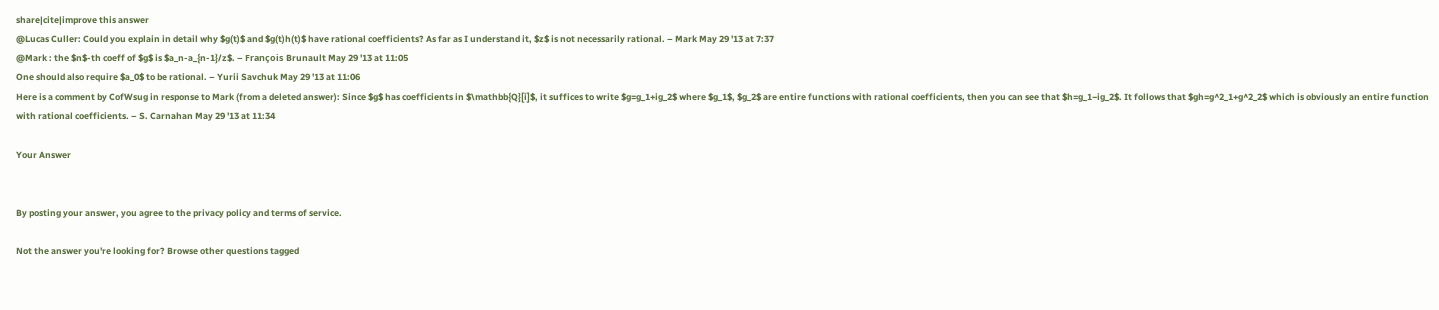share|cite|improve this answer
@Lucas Culler: Could you explain in detail why $g(t)$ and $g(t)h(t)$ have rational coefficients? As far as I understand it, $z$ is not necessarily rational. – Mark May 29 '13 at 7:37
@Mark : the $n$-th coeff of $g$ is $a_n-a_{n-1}/z$. – François Brunault May 29 '13 at 11:05
One should also require $a_0$ to be rational. – Yurii Savchuk May 29 '13 at 11:06
Here is a comment by CofWsug in response to Mark (from a deleted answer): Since $g$ has coefficients in $\mathbb{Q}[i]$, it suffices to write $g=g_1+ig_2$ where $g_1$, $g_2$ are entire functions with rational coefficients, then you can see that $h=g_1−ig_2$. It follows that $gh=g^2_1+g^2_2$ which is obviously an entire function with rational coefficients. – S. Carnahan May 29 '13 at 11:34

Your Answer


By posting your answer, you agree to the privacy policy and terms of service.

Not the answer you're looking for? Browse other questions tagged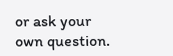or ask your own question.